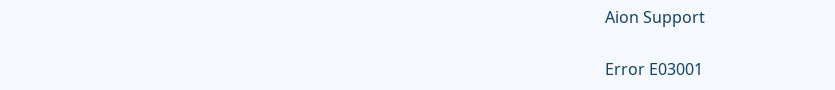Aion Support

Error E03001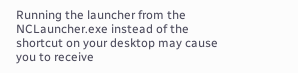Running the launcher from the NCLauncher.exe instead of the shortcut on your desktop may cause you to receive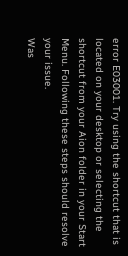error E03001. Try using the shortcut that is located on your desktop or selecting the shortcut from your Aion folder in your Start Menu. Following these steps should resolve your issue.
Was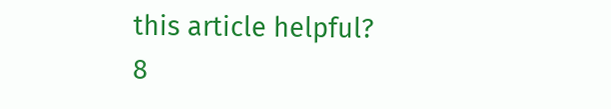this article helpful?
8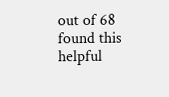out of 68 found this helpful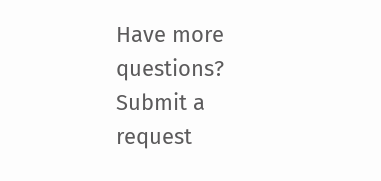Have more questions? Submit a request